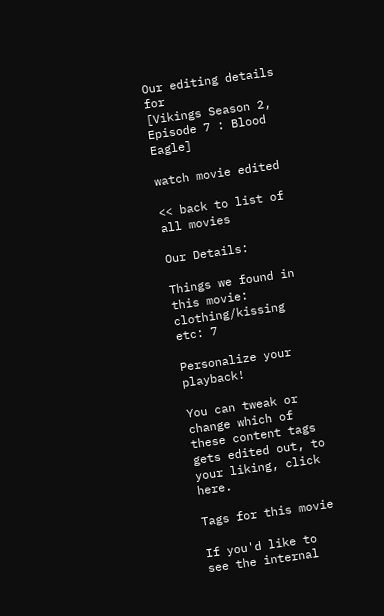Our editing details for
[Vikings Season 2, Episode 7 : Blood Eagle]

watch movie edited

<< back to list of all movies

Our Details:

Things we found in this movie:
clothing/kissing etc: 7

Personalize your playback!

You can tweak or change which of these content tags gets edited out, to your liking, click here.

Tags for this movie

If you'd like to see the internal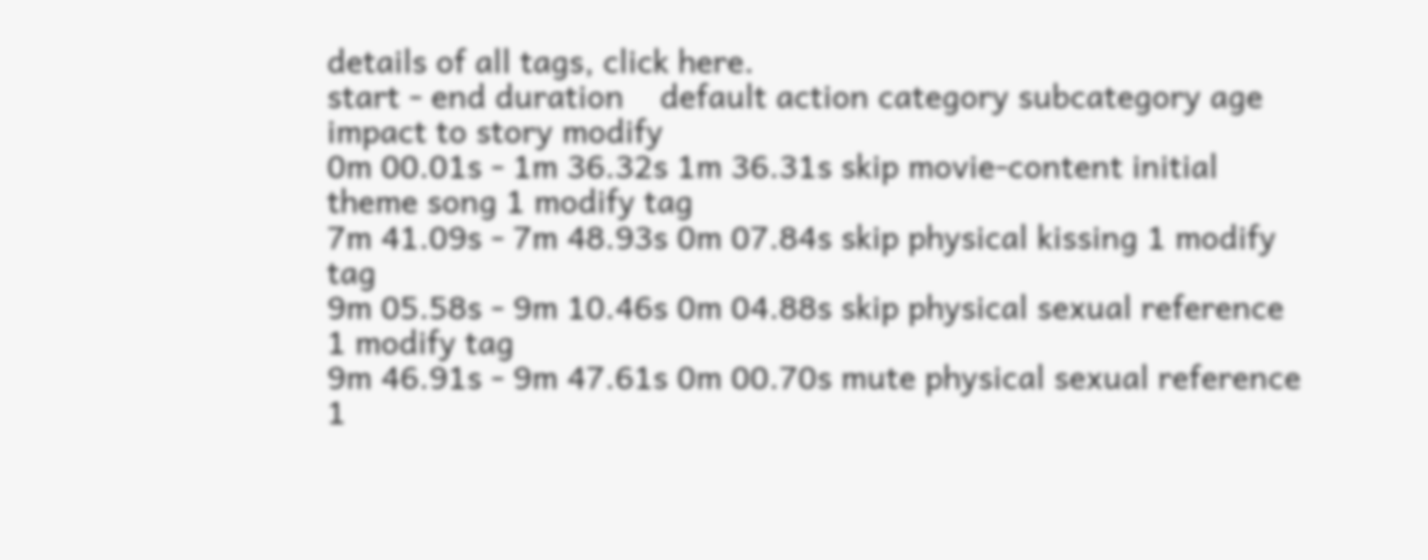details of all tags, click here.
start - end duration    default action category subcategory age impact to story modify
0m 00.01s - 1m 36.32s 1m 36.31s skip movie-content initial theme song 1 modify tag
7m 41.09s - 7m 48.93s 0m 07.84s skip physical kissing 1 modify tag
9m 05.58s - 9m 10.46s 0m 04.88s skip physical sexual reference 1 modify tag
9m 46.91s - 9m 47.61s 0m 00.70s mute physical sexual reference 1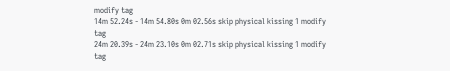modify tag
14m 52.24s - 14m 54.80s 0m 02.56s skip physical kissing 1 modify tag
24m 20.39s - 24m 23.10s 0m 02.71s skip physical kissing 1 modify tag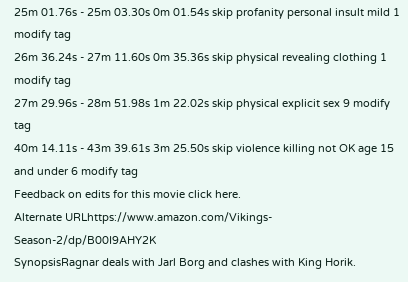25m 01.76s - 25m 03.30s 0m 01.54s skip profanity personal insult mild 1 modify tag
26m 36.24s - 27m 11.60s 0m 35.36s skip physical revealing clothing 1 modify tag
27m 29.96s - 28m 51.98s 1m 22.02s skip physical explicit sex 9 modify tag
40m 14.11s - 43m 39.61s 3m 25.50s skip violence killing not OK age 15 and under 6 modify tag
Feedback on edits for this movie click here.
Alternate URLhttps://www.amazon.com/Vikings-Season-2/dp/B00I9AHY2K
SynopsisRagnar deals with Jarl Borg and clashes with King Horik.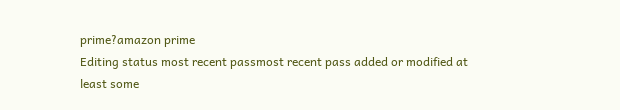prime?amazon prime
Editing status most recent passmost recent pass added or modified at least some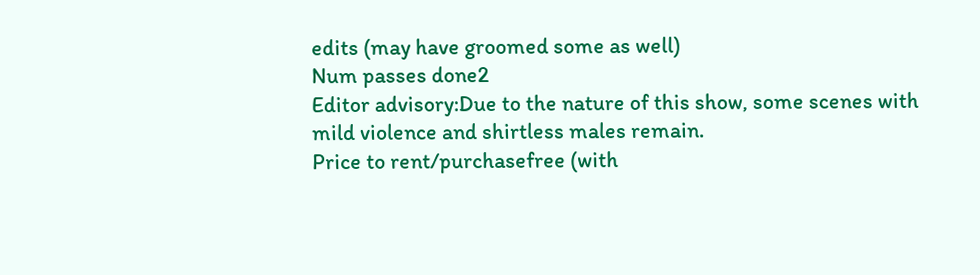edits (may have groomed some as well)
Num passes done2
Editor advisory:Due to the nature of this show, some scenes with mild violence and shirtless males remain.
Price to rent/purchasefree (with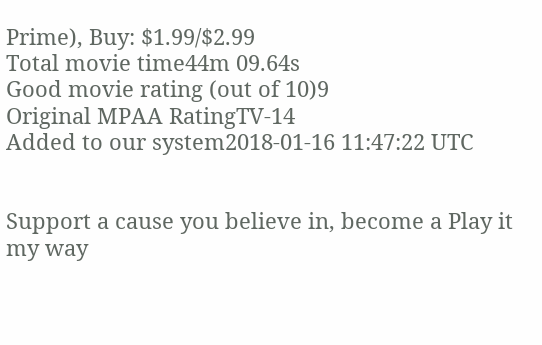Prime), Buy: $1.99/$2.99
Total movie time44m 09.64s
Good movie rating (out of 10)9
Original MPAA RatingTV-14
Added to our system2018-01-16 11:47:22 UTC


Support a cause you believe in, become a Play it my way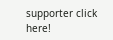supporter click here!